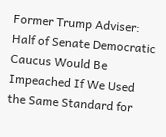Former Trump Adviser: Half of Senate Democratic Caucus Would Be Impeached If We Used the Same Standard for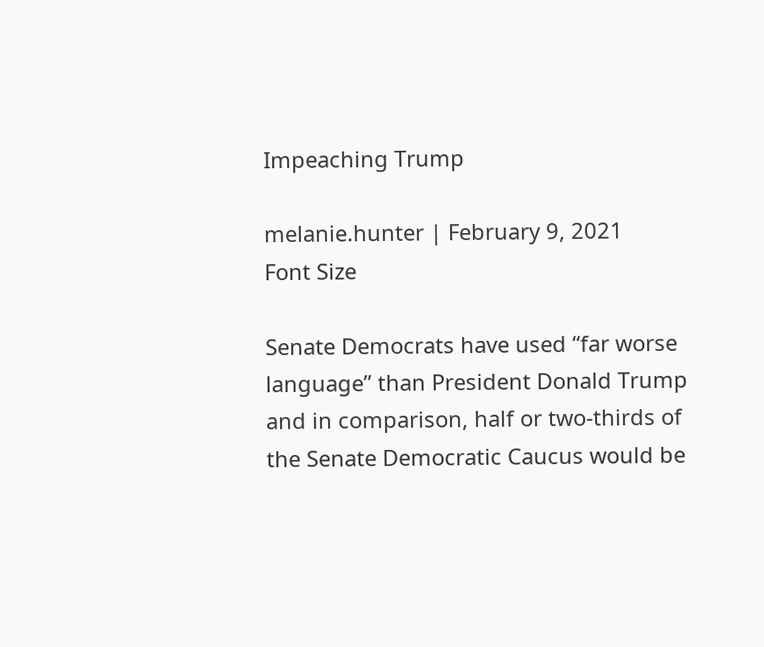Impeaching Trump

melanie.hunter | February 9, 2021
Font Size

Senate Democrats have used “far worse language” than President Donald Trump and in comparison, half or two-thirds of the Senate Democratic Caucus would be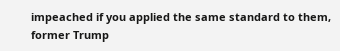impeached if you applied the same standard to them, former Trump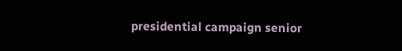presidential campaign senior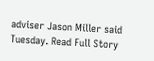adviser Jason Miller said Tuesday. Read Full Story